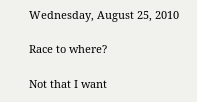Wednesday, August 25, 2010

Race to where?

Not that I want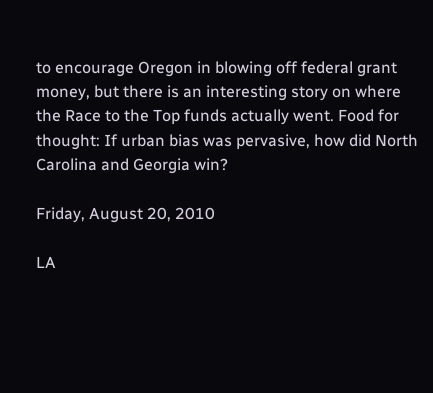to encourage Oregon in blowing off federal grant money, but there is an interesting story on where the Race to the Top funds actually went. Food for thought: If urban bias was pervasive, how did North Carolina and Georgia win?

Friday, August 20, 2010

LA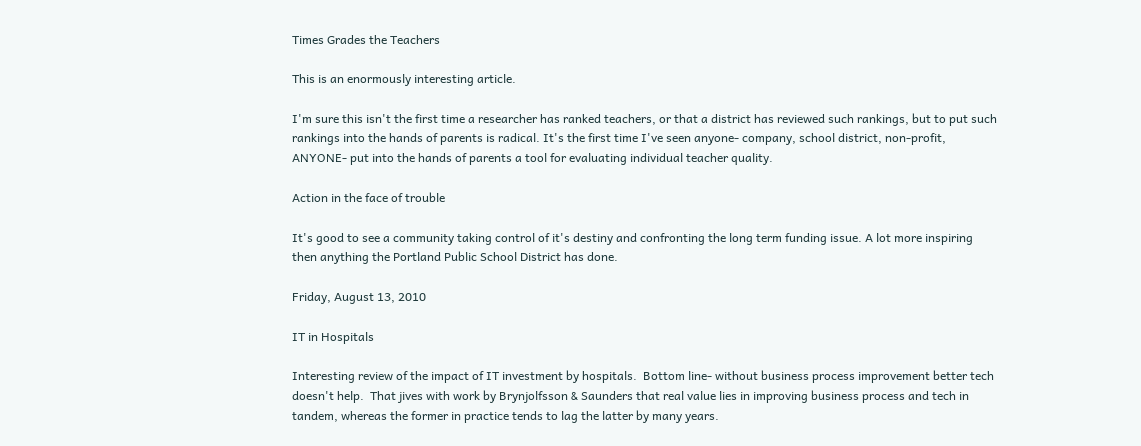Times Grades the Teachers

This is an enormously interesting article.

I'm sure this isn't the first time a researcher has ranked teachers, or that a district has reviewed such rankings, but to put such rankings into the hands of parents is radical. It's the first time I've seen anyone- company, school district, non-profit, ANYONE- put into the hands of parents a tool for evaluating individual teacher quality.

Action in the face of trouble

It's good to see a community taking control of it's destiny and confronting the long term funding issue. A lot more inspiring then anything the Portland Public School District has done.

Friday, August 13, 2010

IT in Hospitals

Interesting review of the impact of IT investment by hospitals.  Bottom line- without business process improvement better tech doesn't help.  That jives with work by Brynjolfsson & Saunders that real value lies in improving business process and tech in tandem, whereas the former in practice tends to lag the latter by many years.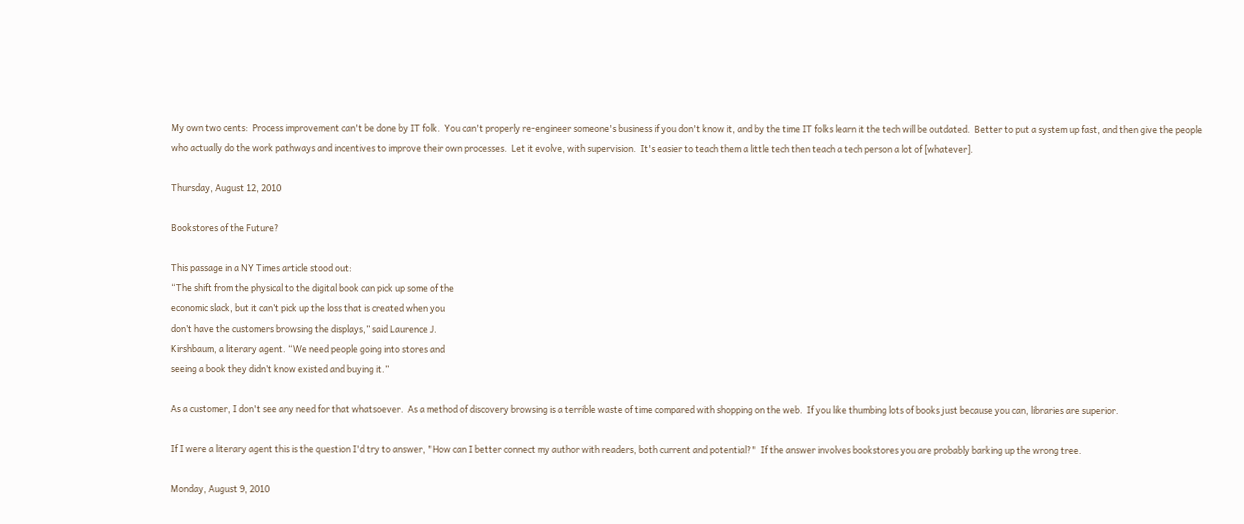My own two cents:  Process improvement can't be done by IT folk.  You can't properly re-engineer someone's business if you don't know it, and by the time IT folks learn it the tech will be outdated.  Better to put a system up fast, and then give the people who actually do the work pathways and incentives to improve their own processes.  Let it evolve, with supervision.  It's easier to teach them a little tech then teach a tech person a lot of [whatever].

Thursday, August 12, 2010

Bookstores of the Future?

This passage in a NY Times article stood out:
“The shift from the physical to the digital book can pick up some of the
economic slack, but it can’t pick up the loss that is created when you
don’t have the customers browsing the displays,” said Laurence J.
Kirshbaum, a literary agent. “We need people going into stores and
seeing a book they didn’t know existed and buying it.”

As a customer, I don't see any need for that whatsoever.  As a method of discovery browsing is a terrible waste of time compared with shopping on the web.  If you like thumbing lots of books just because you can, libraries are superior.

If I were a literary agent this is the question I'd try to answer, "How can I better connect my author with readers, both current and potential?"  If the answer involves bookstores you are probably barking up the wrong tree.

Monday, August 9, 2010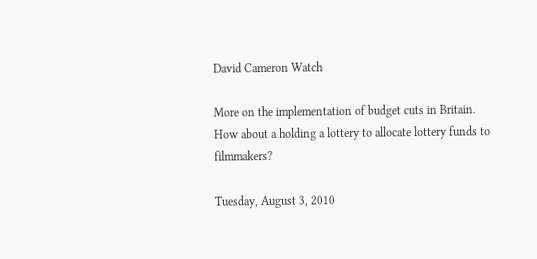David Cameron Watch

More on the implementation of budget cuts in Britain.  How about a holding a lottery to allocate lottery funds to filmmakers?

Tuesday, August 3, 2010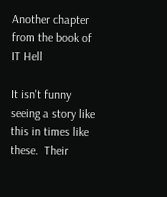Another chapter from the book of IT Hell

It isn't funny seeing a story like this in times like these.  Their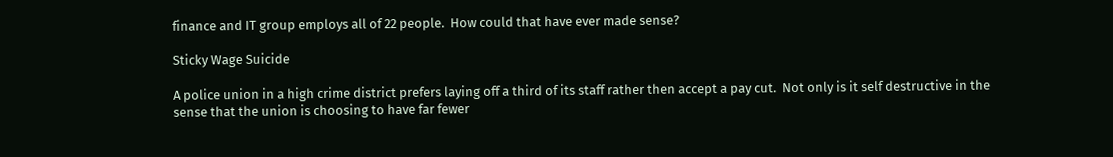finance and IT group employs all of 22 people.  How could that have ever made sense?

Sticky Wage Suicide

A police union in a high crime district prefers laying off a third of its staff rather then accept a pay cut.  Not only is it self destructive in the sense that the union is choosing to have far fewer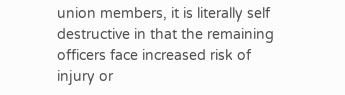union members, it is literally self destructive in that the remaining officers face increased risk of injury or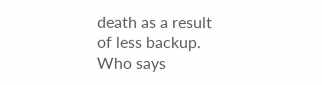death as a result of less backup.  Who says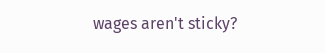wages aren't sticky?